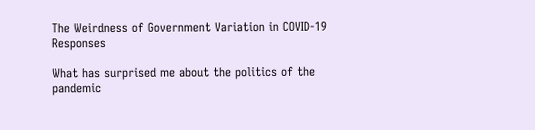The Weirdness of Government Variation in COVID-19 Responses

What has surprised me about the politics of the pandemic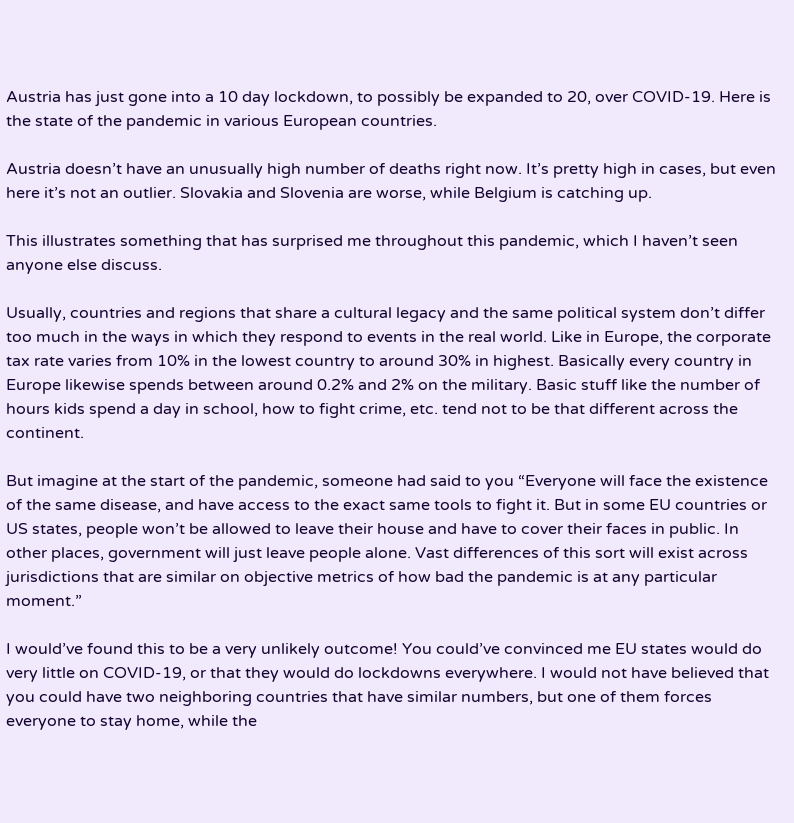Austria has just gone into a 10 day lockdown, to possibly be expanded to 20, over COVID-19. Here is the state of the pandemic in various European countries.

Austria doesn’t have an unusually high number of deaths right now. It’s pretty high in cases, but even here it’s not an outlier. Slovakia and Slovenia are worse, while Belgium is catching up.

This illustrates something that has surprised me throughout this pandemic, which I haven’t seen anyone else discuss.

Usually, countries and regions that share a cultural legacy and the same political system don’t differ too much in the ways in which they respond to events in the real world. Like in Europe, the corporate tax rate varies from 10% in the lowest country to around 30% in highest. Basically every country in Europe likewise spends between around 0.2% and 2% on the military. Basic stuff like the number of hours kids spend a day in school, how to fight crime, etc. tend not to be that different across the continent.

But imagine at the start of the pandemic, someone had said to you “Everyone will face the existence of the same disease, and have access to the exact same tools to fight it. But in some EU countries or US states, people won’t be allowed to leave their house and have to cover their faces in public. In other places, government will just leave people alone. Vast differences of this sort will exist across jurisdictions that are similar on objective metrics of how bad the pandemic is at any particular moment.”

I would’ve found this to be a very unlikely outcome! You could’ve convinced me EU states would do very little on COVID-19, or that they would do lockdowns everywhere. I would not have believed that you could have two neighboring countries that have similar numbers, but one of them forces everyone to stay home, while the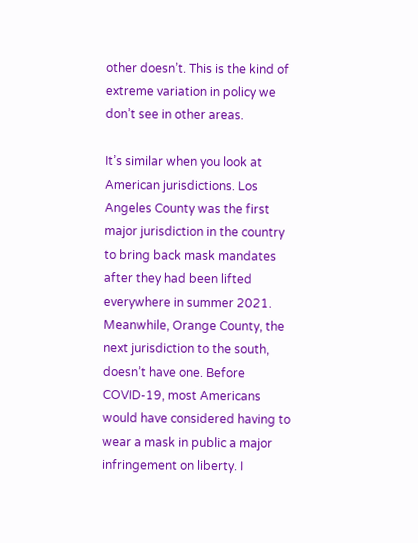other doesn’t. This is the kind of extreme variation in policy we don’t see in other areas.

It’s similar when you look at American jurisdictions. Los Angeles County was the first major jurisdiction in the country to bring back mask mandates after they had been lifted everywhere in summer 2021. Meanwhile, Orange County, the next jurisdiction to the south, doesn’t have one. Before COVID-19, most Americans would have considered having to wear a mask in public a major infringement on liberty. I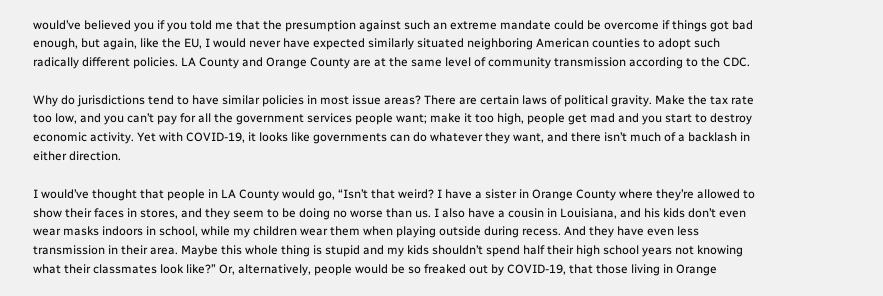would’ve believed you if you told me that the presumption against such an extreme mandate could be overcome if things got bad enough, but again, like the EU, I would never have expected similarly situated neighboring American counties to adopt such radically different policies. LA County and Orange County are at the same level of community transmission according to the CDC.

Why do jurisdictions tend to have similar policies in most issue areas? There are certain laws of political gravity. Make the tax rate too low, and you can’t pay for all the government services people want; make it too high, people get mad and you start to destroy economic activity. Yet with COVID-19, it looks like governments can do whatever they want, and there isn’t much of a backlash in either direction.

I would’ve thought that people in LA County would go, “Isn’t that weird? I have a sister in Orange County where they’re allowed to show their faces in stores, and they seem to be doing no worse than us. I also have a cousin in Louisiana, and his kids don’t even wear masks indoors in school, while my children wear them when playing outside during recess. And they have even less transmission in their area. Maybe this whole thing is stupid and my kids shouldn’t spend half their high school years not knowing what their classmates look like?” Or, alternatively, people would be so freaked out by COVID-19, that those living in Orange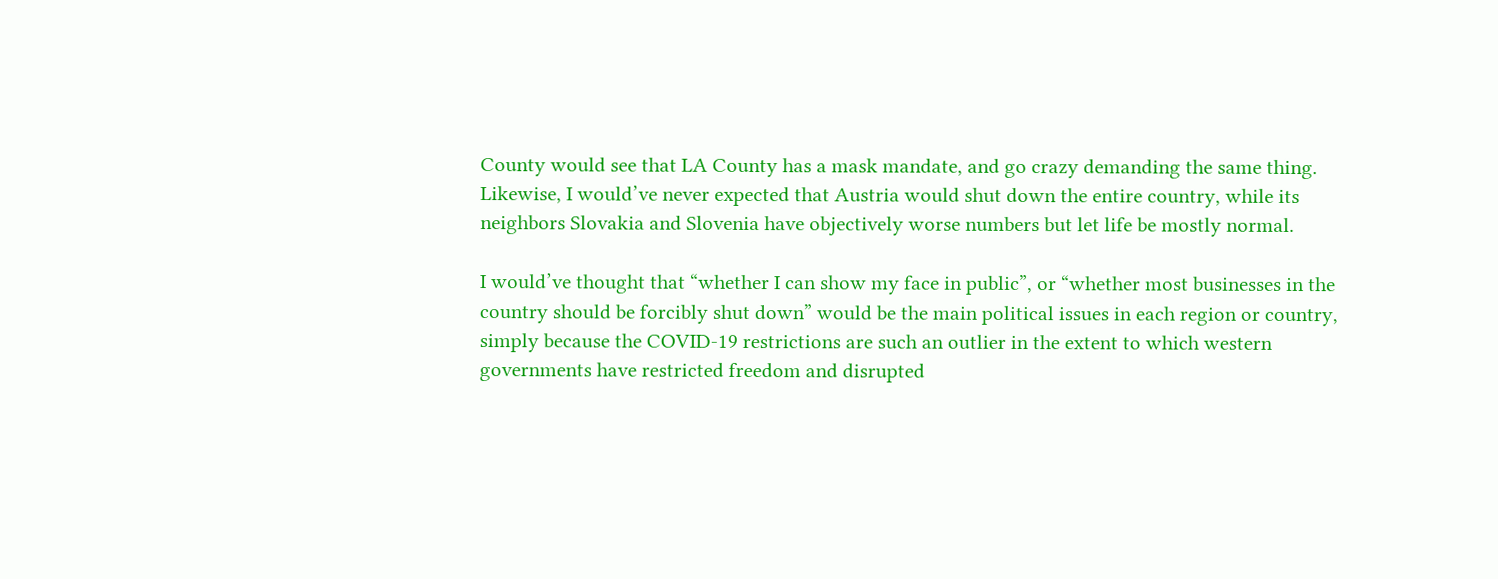County would see that LA County has a mask mandate, and go crazy demanding the same thing. Likewise, I would’ve never expected that Austria would shut down the entire country, while its neighbors Slovakia and Slovenia have objectively worse numbers but let life be mostly normal.

I would’ve thought that “whether I can show my face in public”, or “whether most businesses in the country should be forcibly shut down” would be the main political issues in each region or country, simply because the COVID-19 restrictions are such an outlier in the extent to which western governments have restricted freedom and disrupted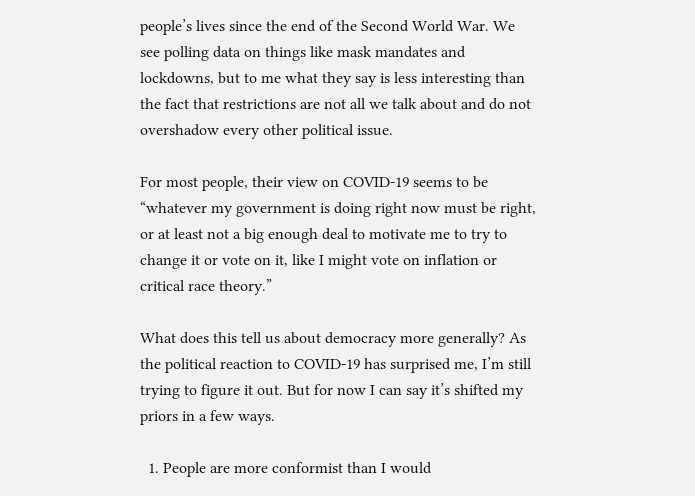people’s lives since the end of the Second World War. We see polling data on things like mask mandates and lockdowns, but to me what they say is less interesting than the fact that restrictions are not all we talk about and do not overshadow every other political issue.

For most people, their view on COVID-19 seems to be “whatever my government is doing right now must be right, or at least not a big enough deal to motivate me to try to change it or vote on it, like I might vote on inflation or critical race theory.”

What does this tell us about democracy more generally? As the political reaction to COVID-19 has surprised me, I’m still trying to figure it out. But for now I can say it’s shifted my priors in a few ways.

  1. People are more conformist than I would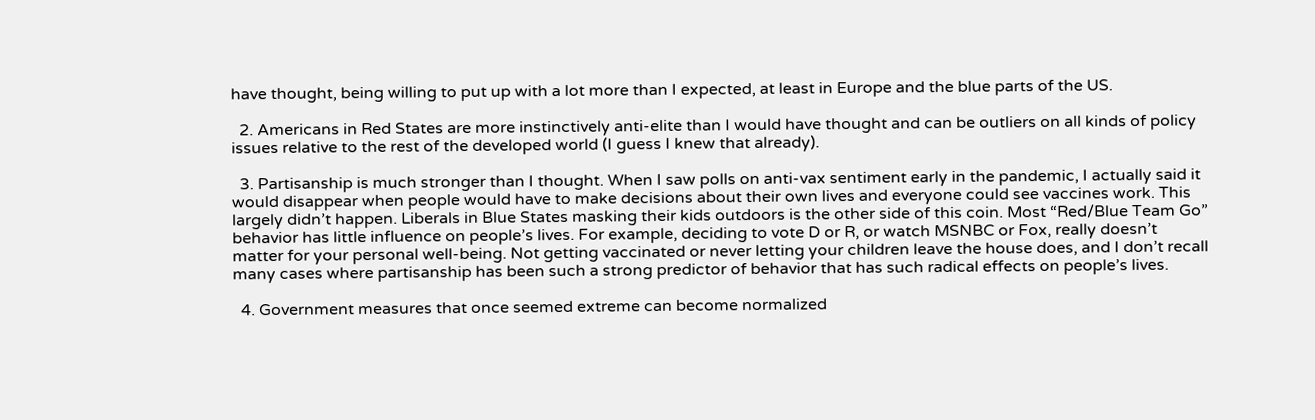have thought, being willing to put up with a lot more than I expected, at least in Europe and the blue parts of the US.

  2. Americans in Red States are more instinctively anti-elite than I would have thought and can be outliers on all kinds of policy issues relative to the rest of the developed world (I guess I knew that already).

  3. Partisanship is much stronger than I thought. When I saw polls on anti-vax sentiment early in the pandemic, I actually said it would disappear when people would have to make decisions about their own lives and everyone could see vaccines work. This largely didn’t happen. Liberals in Blue States masking their kids outdoors is the other side of this coin. Most “Red/Blue Team Go” behavior has little influence on people’s lives. For example, deciding to vote D or R, or watch MSNBC or Fox, really doesn’t matter for your personal well-being. Not getting vaccinated or never letting your children leave the house does, and I don’t recall many cases where partisanship has been such a strong predictor of behavior that has such radical effects on people’s lives.

  4. Government measures that once seemed extreme can become normalized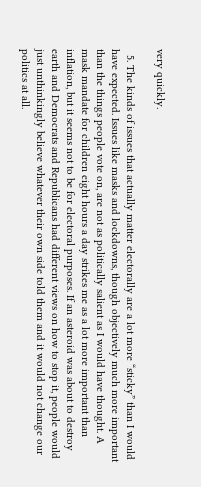very quickly.

  5. The kinds of issues that actually matter electorally are a lot more “sticky” than I would have expected. Issues like masks and lockdowns, though objectively much more important than the things people vote on, are not as politically salient as I would have thought. A mask mandate for children eight hours a day strikes me as a lot more important than inflation, but it seems not to be for electoral purposes. If an asteroid was about to destroy earth and Democrats and Republicans had different views on how to stop it, people would just unthinkingly believe whatever their own side told them and it would not change our politics at all.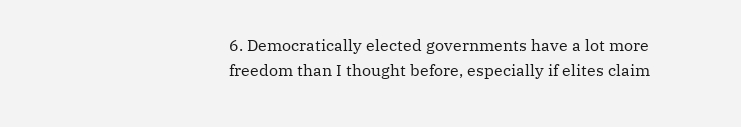6. Democratically elected governments have a lot more freedom than I thought before, especially if elites claim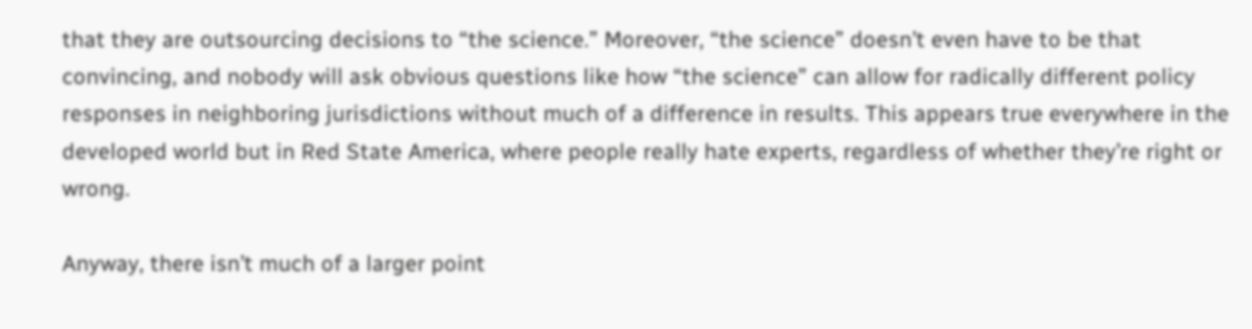that they are outsourcing decisions to “the science.” Moreover, “the science” doesn’t even have to be that convincing, and nobody will ask obvious questions like how “the science” can allow for radically different policy responses in neighboring jurisdictions without much of a difference in results. This appears true everywhere in the developed world but in Red State America, where people really hate experts, regardless of whether they’re right or wrong.

Anyway, there isn’t much of a larger point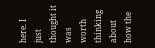here. I just thought it was worth thinking about how the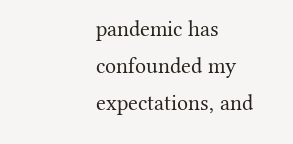pandemic has confounded my expectations, and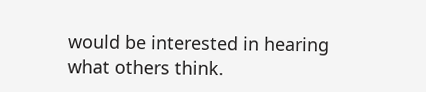would be interested in hearing what others think.